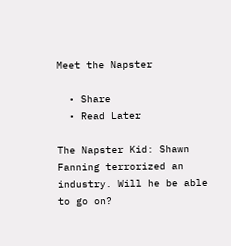Meet the Napster

  • Share
  • Read Later

The Napster Kid: Shawn Fanning terrorized an industry. Will he be able to go on?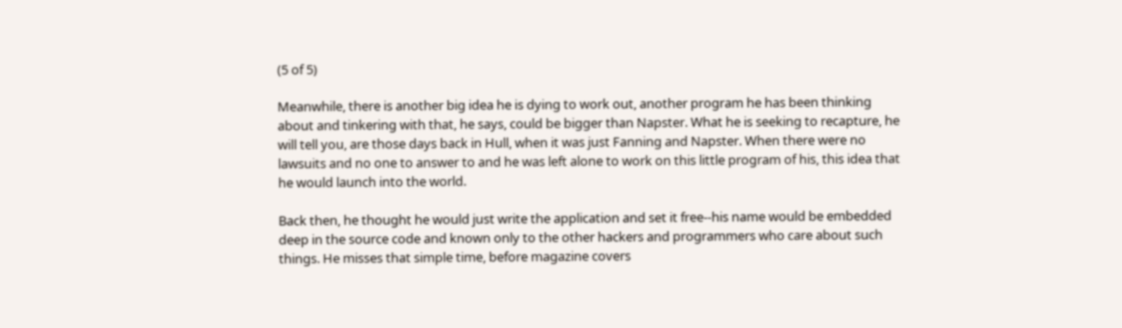(5 of 5)

Meanwhile, there is another big idea he is dying to work out, another program he has been thinking about and tinkering with that, he says, could be bigger than Napster. What he is seeking to recapture, he will tell you, are those days back in Hull, when it was just Fanning and Napster. When there were no lawsuits and no one to answer to and he was left alone to work on this little program of his, this idea that he would launch into the world.

Back then, he thought he would just write the application and set it free--his name would be embedded deep in the source code and known only to the other hackers and programmers who care about such things. He misses that simple time, before magazine covers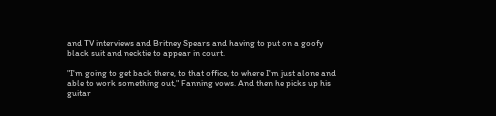and TV interviews and Britney Spears and having to put on a goofy black suit and necktie to appear in court.

"I'm going to get back there, to that office, to where I'm just alone and able to work something out," Fanning vows. And then he picks up his guitar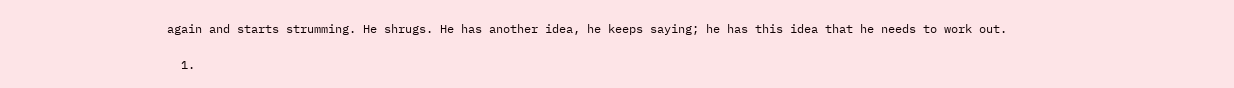again and starts strumming. He shrugs. He has another idea, he keeps saying; he has this idea that he needs to work out.

  1.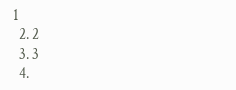1
  2. 2
  3. 3
  4.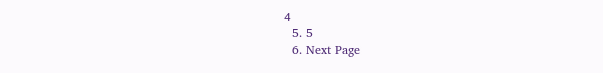4
  5. 5
  6. Next Page